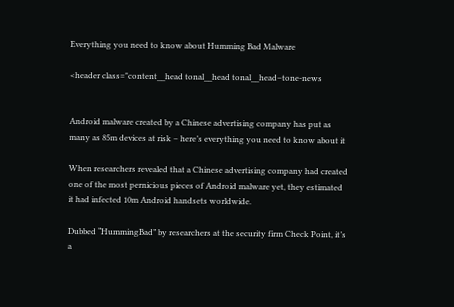Everything you need to know about Humming Bad Malware

<header class="content__head tonal__head tonal__head–tone-news


Android malware created by a Chinese advertising company has put as many as 85m devices at risk – here’s everything you need to know about it

When researchers revealed that a Chinese advertising company had created one of the most pernicious pieces of Android malware yet, they estimated it had infected 10m Android handsets worldwide.

Dubbed “HummingBad” by researchers at the security firm Check Point, it’s a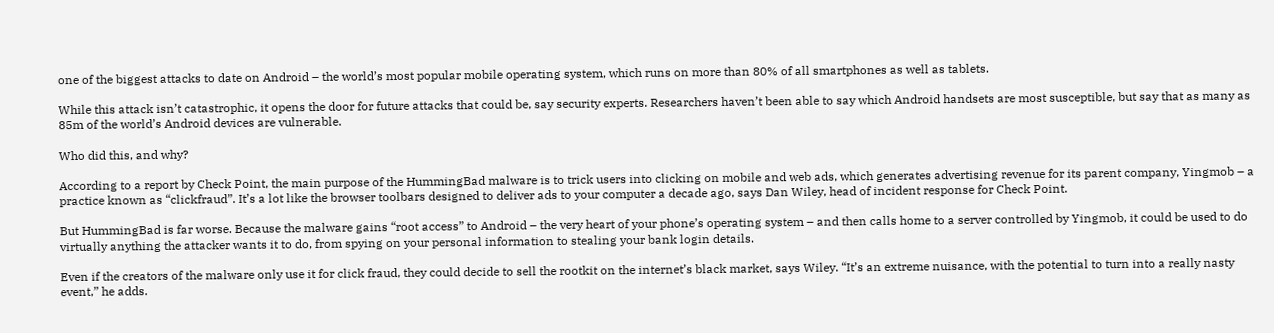one of the biggest attacks to date on Android – the world’s most popular mobile operating system, which runs on more than 80% of all smartphones as well as tablets.

While this attack isn’t catastrophic, it opens the door for future attacks that could be, say security experts. Researchers haven’t been able to say which Android handsets are most susceptible, but say that as many as 85m of the world’s Android devices are vulnerable.

Who did this, and why?

According to a report by Check Point, the main purpose of the HummingBad malware is to trick users into clicking on mobile and web ads, which generates advertising revenue for its parent company, Yingmob – a practice known as “clickfraud”. It’s a lot like the browser toolbars designed to deliver ads to your computer a decade ago, says Dan Wiley, head of incident response for Check Point.

But HummingBad is far worse. Because the malware gains “root access” to Android – the very heart of your phone’s operating system – and then calls home to a server controlled by Yingmob, it could be used to do virtually anything the attacker wants it to do, from spying on your personal information to stealing your bank login details.

Even if the creators of the malware only use it for click fraud, they could decide to sell the rootkit on the internet’s black market, says Wiley. “It’s an extreme nuisance, with the potential to turn into a really nasty event,” he adds.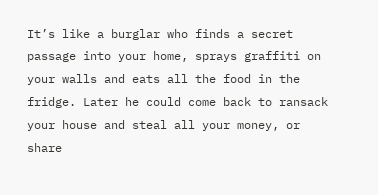It’s like a burglar who finds a secret passage into your home, sprays graffiti on your walls and eats all the food in the fridge. Later he could come back to ransack your house and steal all your money, or share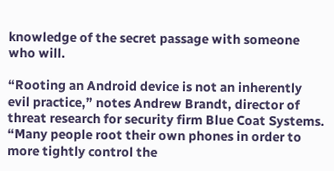knowledge of the secret passage with someone who will.

“Rooting an Android device is not an inherently evil practice,” notes Andrew Brandt, director of threat research for security firm Blue Coat Systems. “Many people root their own phones in order to more tightly control the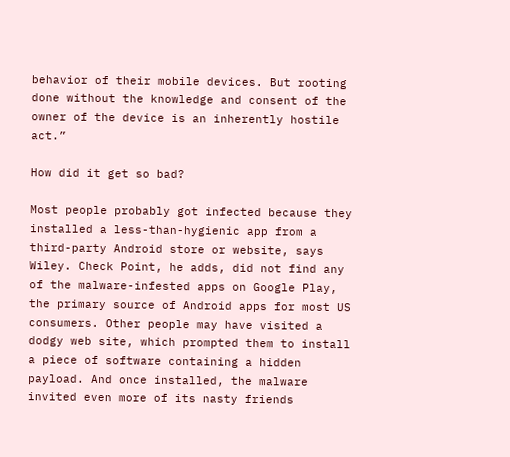behavior of their mobile devices. But rooting done without the knowledge and consent of the owner of the device is an inherently hostile act.”

How did it get so bad?

Most people probably got infected because they installed a less-than-hygienic app from a third-party Android store or website, says Wiley. Check Point, he adds, did not find any of the malware-infested apps on Google Play, the primary source of Android apps for most US consumers. Other people may have visited a dodgy web site, which prompted them to install a piece of software containing a hidden payload. And once installed, the malware invited even more of its nasty friends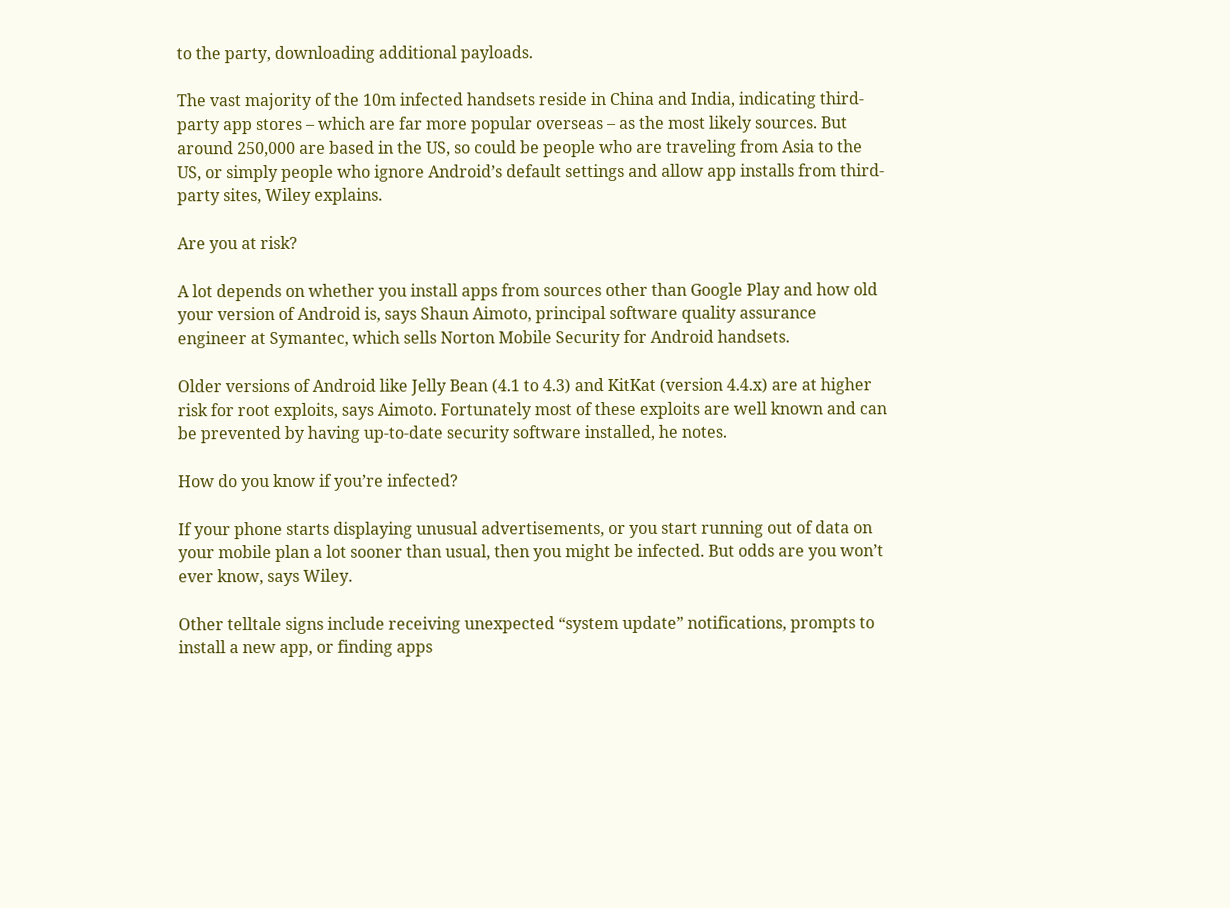to the party, downloading additional payloads.

The vast majority of the 10m infected handsets reside in China and India, indicating third-party app stores – which are far more popular overseas – as the most likely sources. But around 250,000 are based in the US, so could be people who are traveling from Asia to the US, or simply people who ignore Android’s default settings and allow app installs from third-party sites, Wiley explains.

Are you at risk?

A lot depends on whether you install apps from sources other than Google Play and how old your version of Android is, says Shaun Aimoto, principal software quality assurance engineer at Symantec, which sells Norton Mobile Security for Android handsets.

Older versions of Android like Jelly Bean (4.1 to 4.3) and KitKat (version 4.4.x) are at higher risk for root exploits, says Aimoto. Fortunately most of these exploits are well known and can be prevented by having up-to-date security software installed, he notes.

How do you know if you’re infected?

If your phone starts displaying unusual advertisements, or you start running out of data on your mobile plan a lot sooner than usual, then you might be infected. But odds are you won’t ever know, says Wiley.

Other telltale signs include receiving unexpected “system update” notifications, prompts to install a new app, or finding apps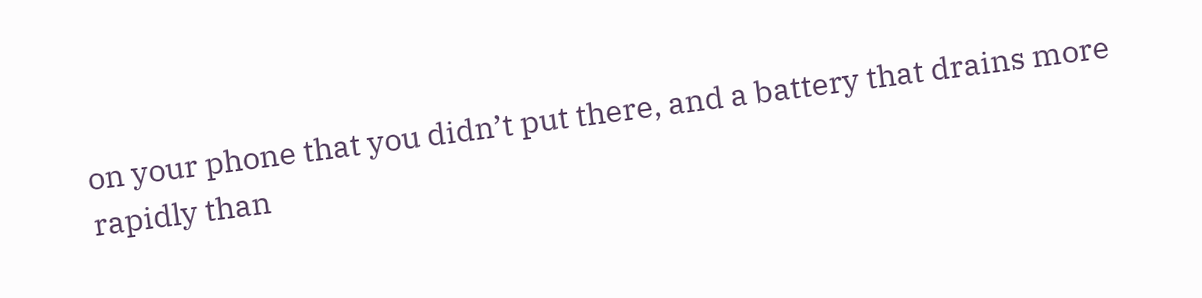on your phone that you didn’t put there, and a battery that drains more rapidly than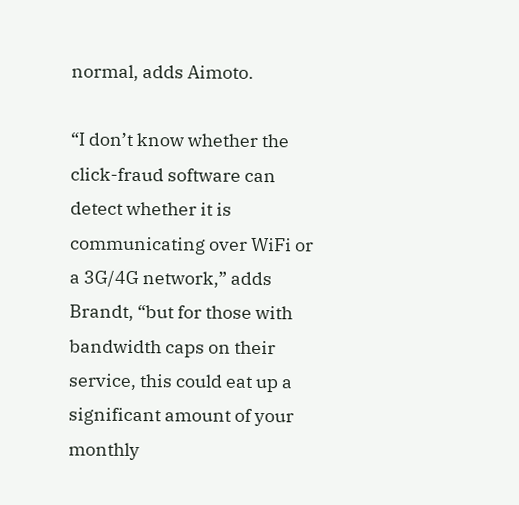normal, adds Aimoto.

“I don’t know whether the click-fraud software can detect whether it is communicating over WiFi or a 3G/4G network,” adds Brandt, “but for those with bandwidth caps on their service, this could eat up a significant amount of your monthly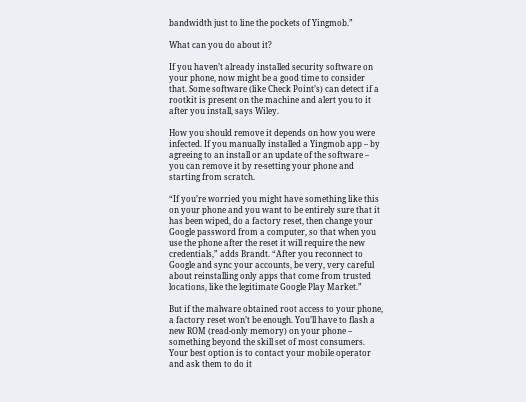bandwidth just to line the pockets of Yingmob.”

What can you do about it?

If you haven’t already installed security software on your phone, now might be a good time to consider that. Some software (like Check Point’s) can detect if a rootkit is present on the machine and alert you to it after you install, says Wiley.

How you should remove it depends on how you were infected. If you manually installed a Yingmob app – by agreeing to an install or an update of the software – you can remove it by re-setting your phone and starting from scratch.

“If you’re worried you might have something like this on your phone and you want to be entirely sure that it has been wiped, do a factory reset, then change your Google password from a computer, so that when you use the phone after the reset it will require the new credentials,” adds Brandt. “After you reconnect to Google and sync your accounts, be very, very careful about reinstalling only apps that come from trusted locations, like the legitimate Google Play Market.”

But if the malware obtained root access to your phone, a factory reset won’t be enough. You’ll have to flash a new ROM (read-only memory) on your phone – something beyond the skill set of most consumers. Your best option is to contact your mobile operator and ask them to do it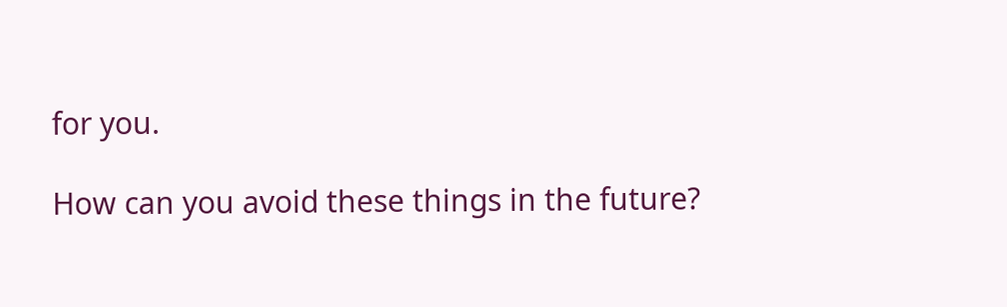for you.

How can you avoid these things in the future?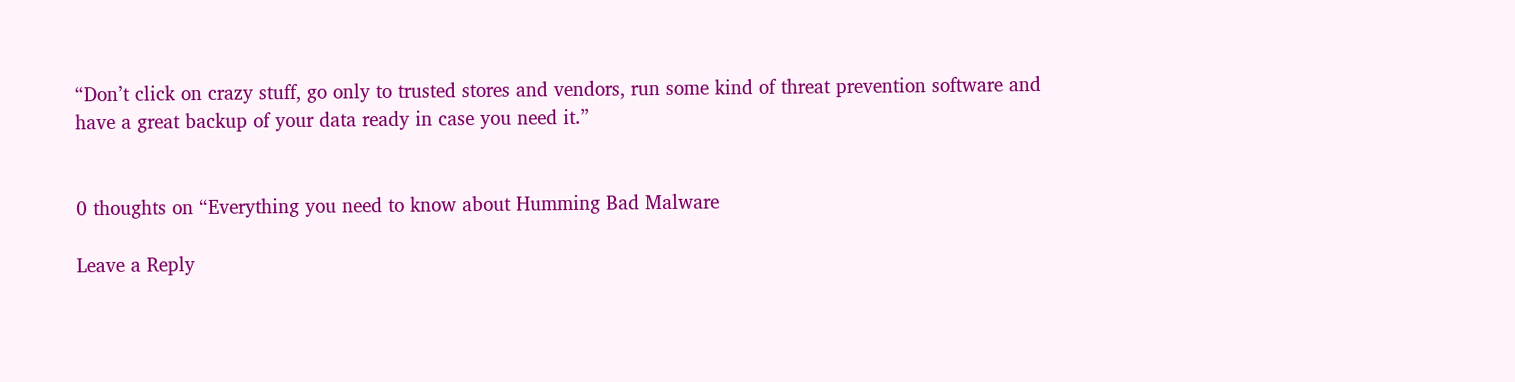“Don’t click on crazy stuff, go only to trusted stores and vendors, run some kind of threat prevention software and have a great backup of your data ready in case you need it.”


0 thoughts on “Everything you need to know about Humming Bad Malware

Leave a Reply